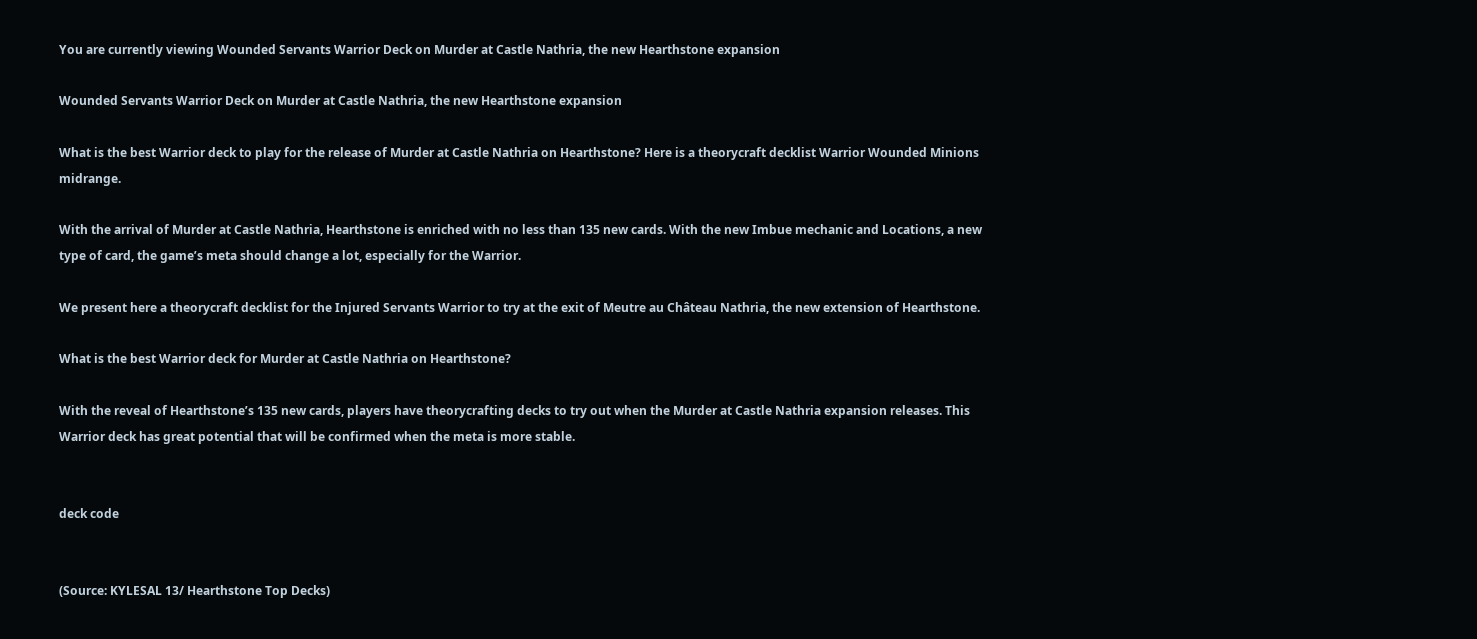You are currently viewing Wounded Servants Warrior Deck on Murder at Castle Nathria, the new Hearthstone expansion

Wounded Servants Warrior Deck on Murder at Castle Nathria, the new Hearthstone expansion

What is the best Warrior deck to play for the release of Murder at Castle Nathria on Hearthstone? Here is a theorycraft decklist Warrior Wounded Minions midrange.

With the arrival of Murder at Castle Nathria, Hearthstone is enriched with no less than 135 new cards. With the new Imbue mechanic and Locations, a new type of card, the game’s meta should change a lot, especially for the Warrior.

We present here a theorycraft decklist for the Injured Servants Warrior to try at the exit of Meutre au Château Nathria, the new extension of Hearthstone.

What is the best Warrior deck for Murder at Castle Nathria on Hearthstone?

With the reveal of Hearthstone’s 135 new cards, players have theorycrafting decks to try out when the Murder at Castle Nathria expansion releases. This Warrior deck has great potential that will be confirmed when the meta is more stable.


deck code


(Source: KYLESAL 13/ Hearthstone Top Decks)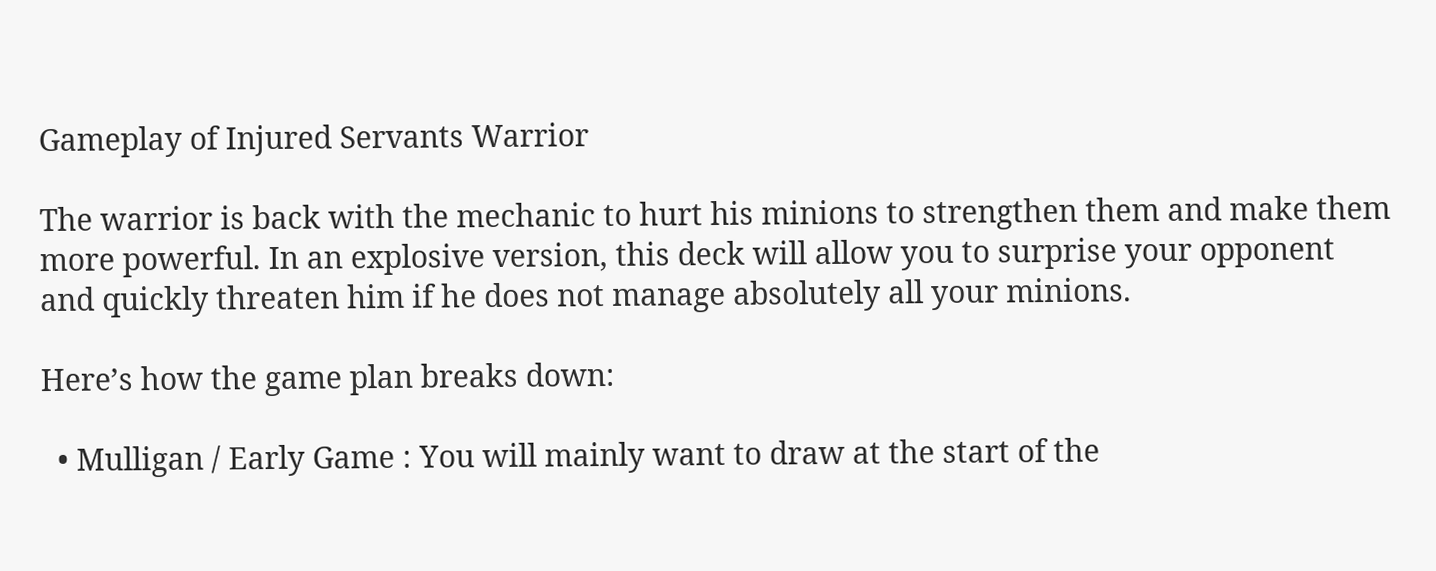Gameplay of Injured Servants Warrior

The warrior is back with the mechanic to hurt his minions to strengthen them and make them more powerful. In an explosive version, this deck will allow you to surprise your opponent and quickly threaten him if he does not manage absolutely all your minions.

Here’s how the game plan breaks down:

  • Mulligan / Early Game : You will mainly want to draw at the start of the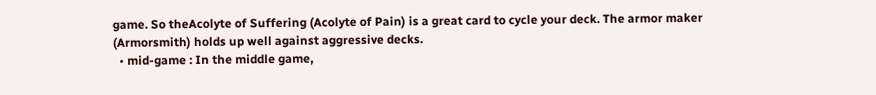game. So theAcolyte of Suffering (Acolyte of Pain) is a great card to cycle your deck. The armor maker (Armorsmith) holds up well against aggressive decks.
  • mid-game : In the middle game,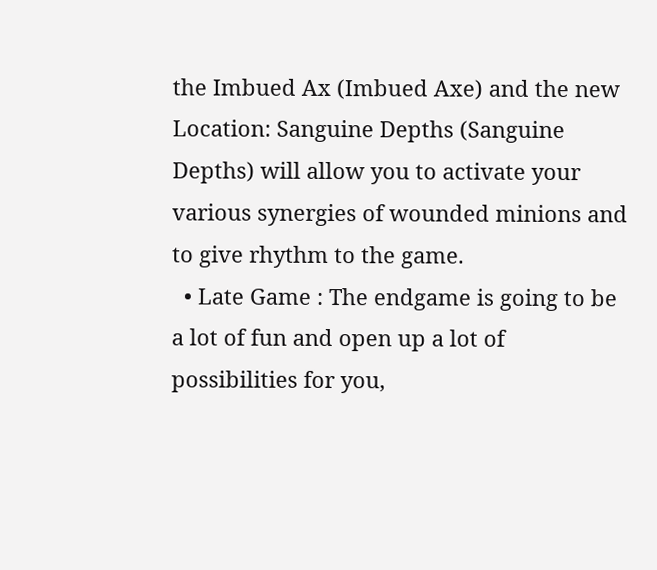the Imbued Ax (Imbued Axe) and the new Location: Sanguine Depths (Sanguine Depths) will allow you to activate your various synergies of wounded minions and to give rhythm to the game.
  • Late Game : The endgame is going to be a lot of fun and open up a lot of possibilities for you,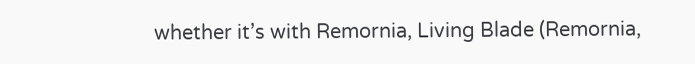whether it’s with Remornia, Living Blade (Remornia,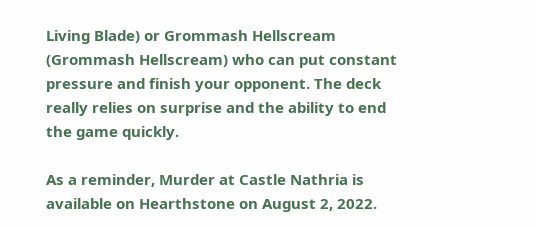Living Blade) or Grommash Hellscream (Grommash Hellscream) who can put constant pressure and finish your opponent. The deck really relies on surprise and the ability to end the game quickly.

As a reminder, Murder at Castle Nathria is available on Hearthstone on August 2, 2022.